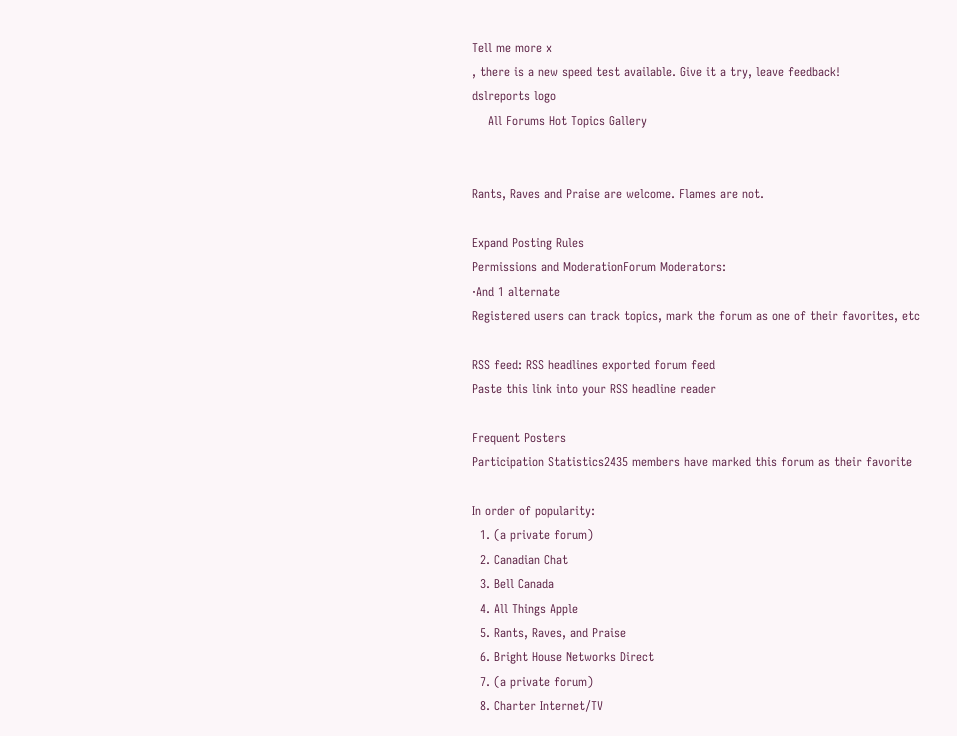Tell me more x
, there is a new speed test available. Give it a try, leave feedback!
dslreports logo
    All Forums Hot Topics Gallery


Rants, Raves and Praise are welcome. Flames are not.

Expand Posting Rules
Permissions and ModerationForum Moderators:
·And 1 alternate
Registered users can track topics, mark the forum as one of their favorites, etc

RSS feed: RSS headlines exported forum feed
Paste this link into your RSS headline reader

Frequent Posters
Participation Statistics2435 members have marked this forum as their favorite

In order of popularity:
  1. (a private forum)
  2. Canadian Chat
  3. Bell Canada
  4. All Things Apple
  5. Rants, Raves, and Praise
  6. Bright House Networks Direct
  7. (a private forum)
  8. Charter Internet/TV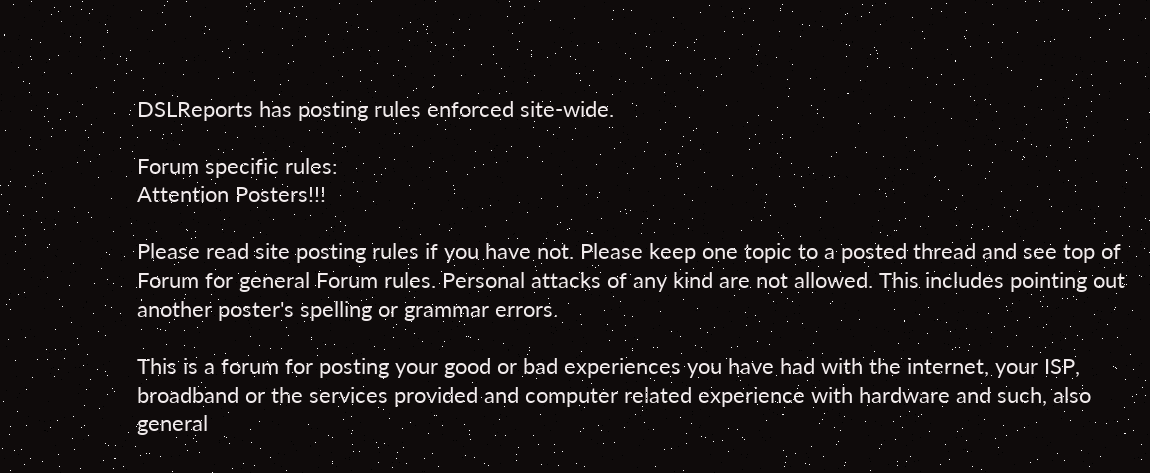DSLReports has posting rules enforced site-wide.

Forum specific rules:
Attention Posters!!!

Please read site posting rules if you have not. Please keep one topic to a posted thread and see top of Forum for general Forum rules. Personal attacks of any kind are not allowed. This includes pointing out another poster's spelling or grammar errors.

This is a forum for posting your good or bad experiences you have had with the internet, your ISP, broadband or the services provided and computer related experience with hardware and such, also general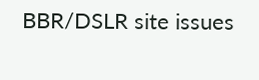BBR/DSLR site issues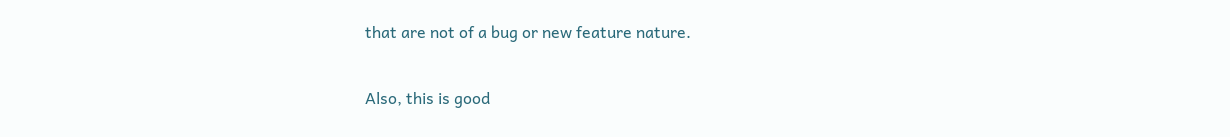that are not of a bug or new feature nature.

Also, this is good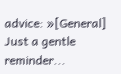advice: »[General] Just a gentle reminder...